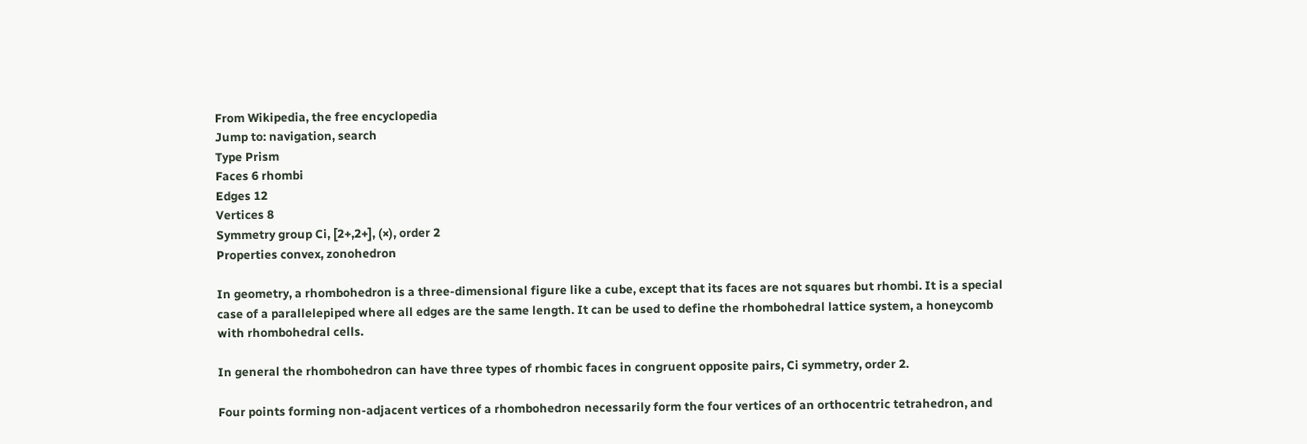From Wikipedia, the free encyclopedia
Jump to: navigation, search
Type Prism
Faces 6 rhombi
Edges 12
Vertices 8
Symmetry group Ci, [2+,2+], (×), order 2
Properties convex, zonohedron

In geometry, a rhombohedron is a three-dimensional figure like a cube, except that its faces are not squares but rhombi. It is a special case of a parallelepiped where all edges are the same length. It can be used to define the rhombohedral lattice system, a honeycomb with rhombohedral cells.

In general the rhombohedron can have three types of rhombic faces in congruent opposite pairs, Ci symmetry, order 2.

Four points forming non-adjacent vertices of a rhombohedron necessarily form the four vertices of an orthocentric tetrahedron, and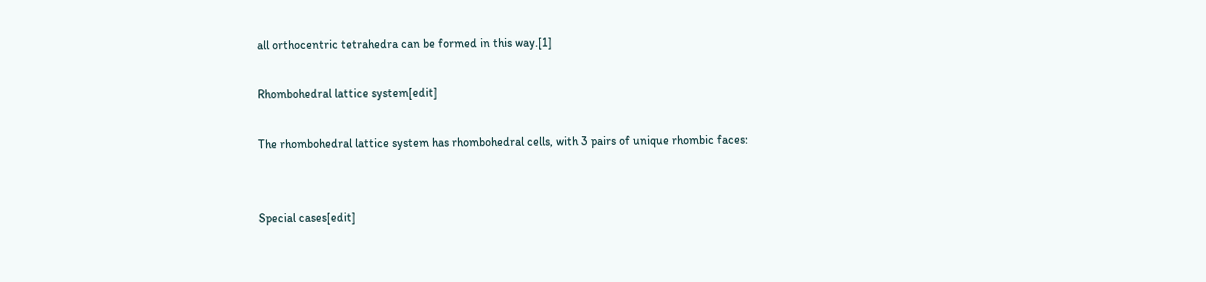all orthocentric tetrahedra can be formed in this way.[1]

Rhombohedral lattice system[edit]

The rhombohedral lattice system has rhombohedral cells, with 3 pairs of unique rhombic faces:


Special cases[edit]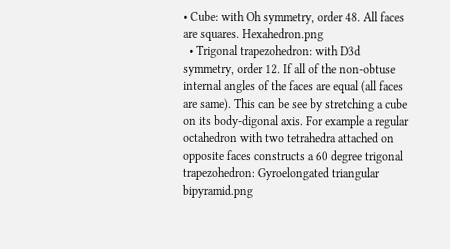• Cube: with Oh symmetry, order 48. All faces are squares. Hexahedron.png
  • Trigonal trapezohedron: with D3d symmetry, order 12. If all of the non-obtuse internal angles of the faces are equal (all faces are same). This can be see by stretching a cube on its body-digonal axis. For example a regular octahedron with two tetrahedra attached on opposite faces constructs a 60 degree trigonal trapezohedron: Gyroelongated triangular bipyramid.png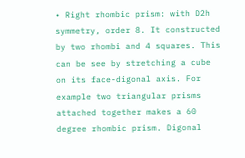• Right rhombic prism: with D2h symmetry, order 8. It constructed by two rhombi and 4 squares. This can be see by stretching a cube on its face-digonal axis. For example two triangular prisms attached together makes a 60 degree rhombic prism. Digonal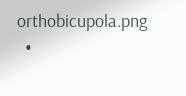orthobicupola.png
  •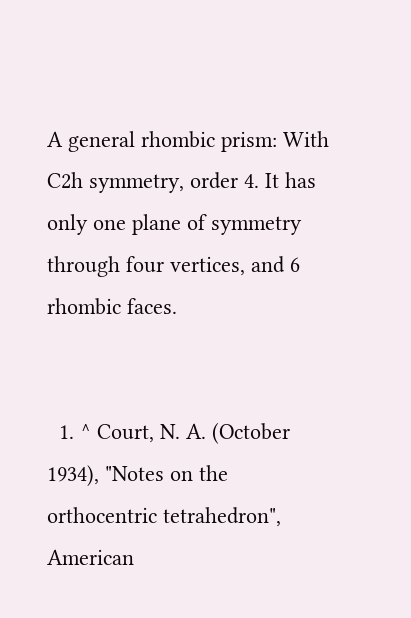A general rhombic prism: With C2h symmetry, order 4. It has only one plane of symmetry through four vertices, and 6 rhombic faces.


  1. ^ Court, N. A. (October 1934), "Notes on the orthocentric tetrahedron", American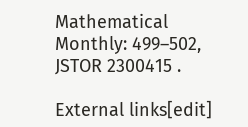Mathematical Monthly: 499–502, JSTOR 2300415 .

External links[edit]